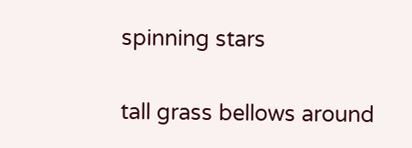spinning stars

tall grass bellows around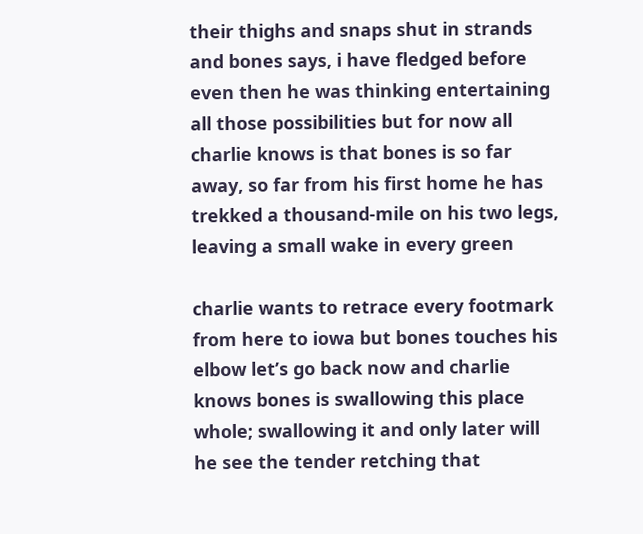their thighs and snaps shut in strands and bones says, i have fledged before even then he was thinking entertaining all those possibilities but for now all charlie knows is that bones is so far away, so far from his first home he has trekked a thousand-mile on his two legs, leaving a small wake in every green

charlie wants to retrace every footmark from here to iowa but bones touches his elbow let’s go back now and charlie knows bones is swallowing this place whole; swallowing it and only later will he see the tender retching that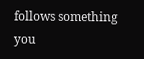follows something you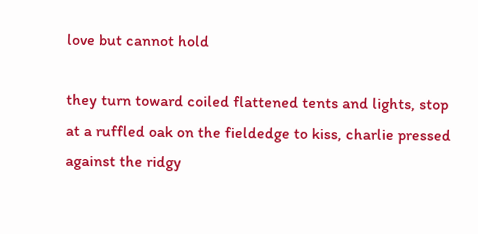love but cannot hold

they turn toward coiled flattened tents and lights, stop at a ruffled oak on the fieldedge to kiss, charlie pressed against the ridgy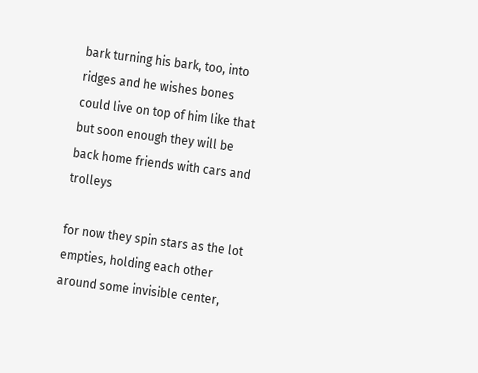bark turning his bark, too, into ridges and he wishes bones could live on top of him like that but soon enough they will be back home friends with cars and trolleys

for now they spin stars as the lot empties, holding each other around some invisible center,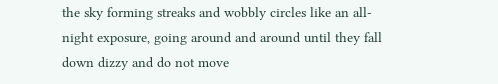the sky forming streaks and wobbly circles like an all-night exposure, going around and around until they fall down dizzy and do not move